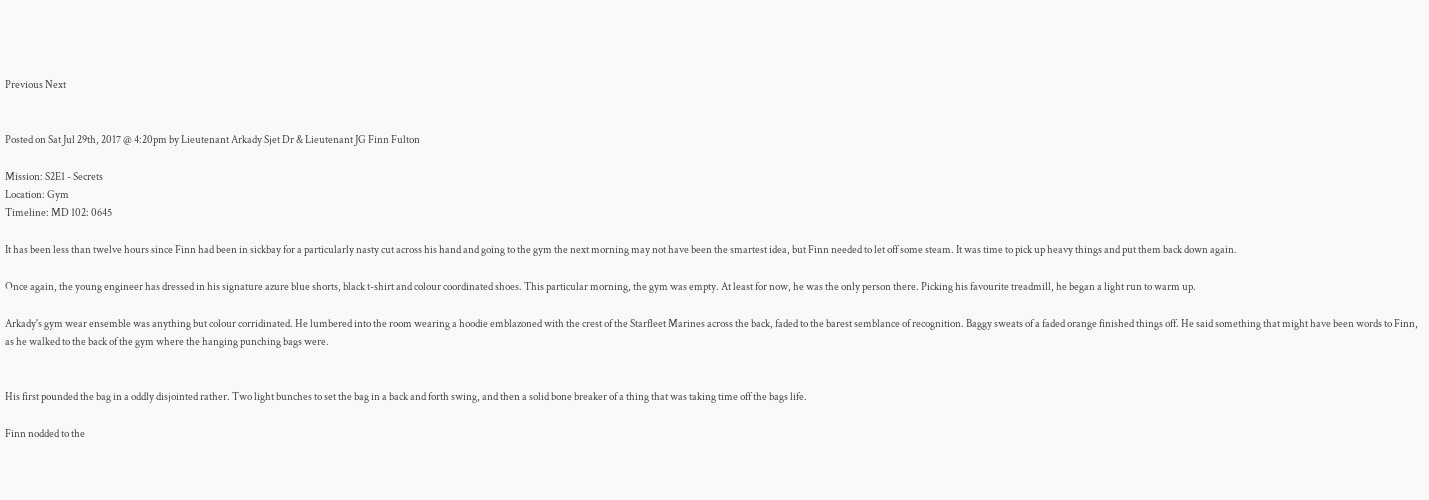Previous Next


Posted on Sat Jul 29th, 2017 @ 4:20pm by Lieutenant Arkady Sjet Dr & Lieutenant JG Finn Fulton

Mission: S2E1 - Secrets
Location: Gym
Timeline: MD 102: 0645

It has been less than twelve hours since Finn had been in sickbay for a particularly nasty cut across his hand and going to the gym the next morning may not have been the smartest idea, but Finn needed to let off some steam. It was time to pick up heavy things and put them back down again.

Once again, the young engineer has dressed in his signature azure blue shorts, black t-shirt and colour coordinated shoes. This particular morning, the gym was empty. At least for now, he was the only person there. Picking his favourite treadmill, he began a light run to warm up.

Arkady's gym wear ensemble was anything but colour corridinated. He lumbered into the room wearing a hoodie emblazoned with the crest of the Starfleet Marines across the back, faded to the barest semblance of recognition. Baggy sweats of a faded orange finished things off. He said something that might have been words to Finn, as he walked to the back of the gym where the hanging punching bags were.


His first pounded the bag in a oddly disjointed rather. Two light bunches to set the bag in a back and forth swing, and then a solid bone breaker of a thing that was taking time off the bags life.

Finn nodded to the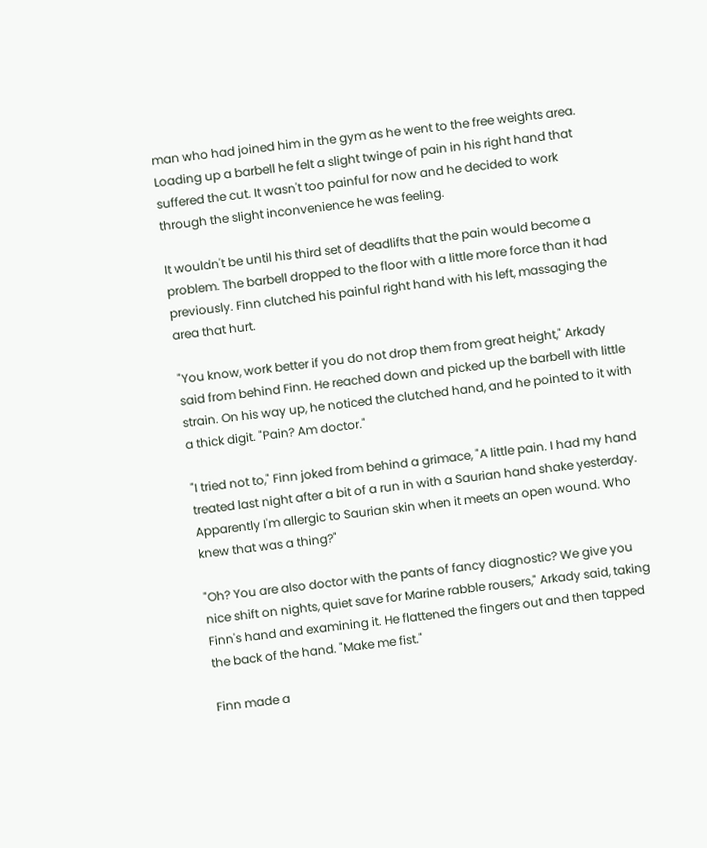man who had joined him in the gym as he went to the free weights area. Loading up a barbell he felt a slight twinge of pain in his right hand that suffered the cut. It wasn't too painful for now and he decided to work through the slight inconvenience he was feeling.

It wouldn't be until his third set of deadlifts that the pain would become a problem. The barbell dropped to the floor with a little more force than it had previously. Finn clutched his painful right hand with his left, massaging the area that hurt.

"You know, work better if you do not drop them from great height," Arkady said from behind Finn. He reached down and picked up the barbell with little strain. On his way up, he noticed the clutched hand, and he pointed to it with a thick digit. "Pain? Am doctor."

"I tried not to," Finn joked from behind a grimace, "A little pain. I had my hand treated last night after a bit of a run in with a Saurian hand shake yesterday. Apparently I'm allergic to Saurian skin when it meets an open wound. Who knew that was a thing?"

"Oh? You are also doctor with the pants of fancy diagnostic? We give you nice shift on nights, quiet save for Marine rabble rousers," Arkady said, taking Finn's hand and examining it. He flattened the fingers out and then tapped the back of the hand. "Make me fist."

Finn made a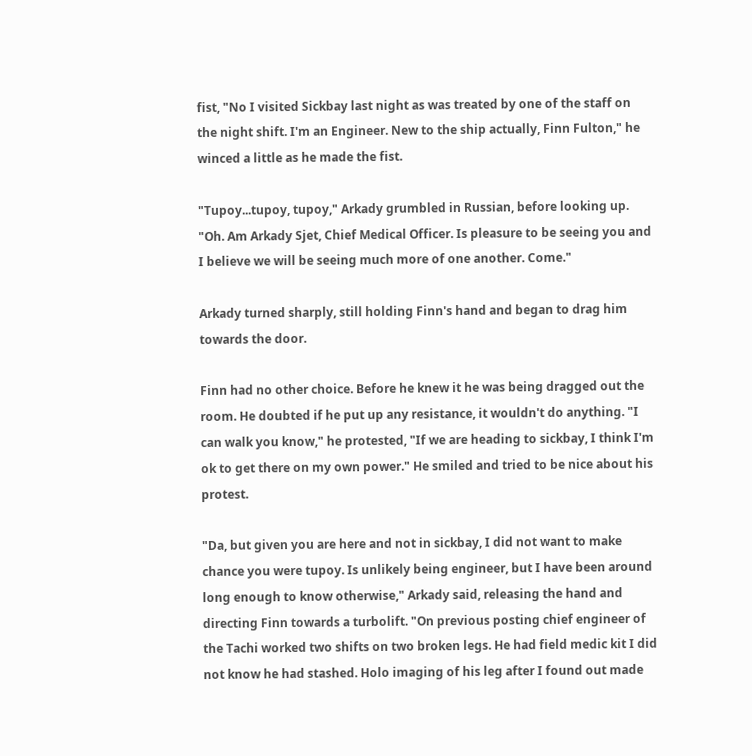fist, "No I visited Sickbay last night as was treated by one of the staff on the night shift. I'm an Engineer. New to the ship actually, Finn Fulton," he winced a little as he made the fist.

"Tupoy...tupoy, tupoy," Arkady grumbled in Russian, before looking up. "Oh. Am Arkady Sjet, Chief Medical Officer. Is pleasure to be seeing you and I believe we will be seeing much more of one another. Come."

Arkady turned sharply, still holding Finn's hand and began to drag him towards the door.

Finn had no other choice. Before he knew it he was being dragged out the room. He doubted if he put up any resistance, it wouldn't do anything. "I can walk you know," he protested, "If we are heading to sickbay, I think I'm ok to get there on my own power." He smiled and tried to be nice about his protest.

"Da, but given you are here and not in sickbay, I did not want to make chance you were tupoy. Is unlikely being engineer, but I have been around long enough to know otherwise," Arkady said, releasing the hand and directing Finn towards a turbolift. "On previous posting chief engineer of the Tachi worked two shifts on two broken legs. He had field medic kit I did not know he had stashed. Holo imaging of his leg after I found out made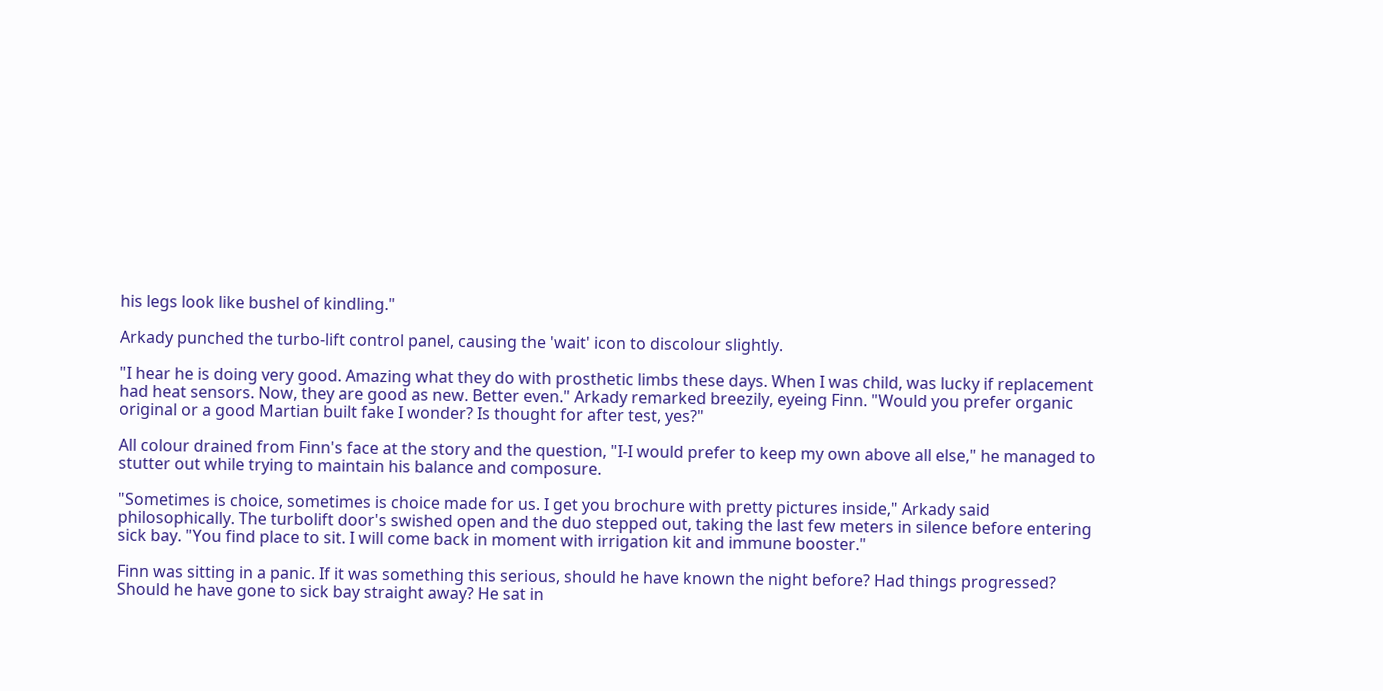his legs look like bushel of kindling."

Arkady punched the turbo-lift control panel, causing the 'wait' icon to discolour slightly.

"I hear he is doing very good. Amazing what they do with prosthetic limbs these days. When I was child, was lucky if replacement had heat sensors. Now, they are good as new. Better even." Arkady remarked breezily, eyeing Finn. "Would you prefer organic original or a good Martian built fake I wonder? Is thought for after test, yes?"

All colour drained from Finn's face at the story and the question, "I-I would prefer to keep my own above all else," he managed to stutter out while trying to maintain his balance and composure.

"Sometimes is choice, sometimes is choice made for us. I get you brochure with pretty pictures inside," Arkady said philosophically. The turbolift door's swished open and the duo stepped out, taking the last few meters in silence before entering sick bay. "You find place to sit. I will come back in moment with irrigation kit and immune booster."

Finn was sitting in a panic. If it was something this serious, should he have known the night before? Had things progressed? Should he have gone to sick bay straight away? He sat in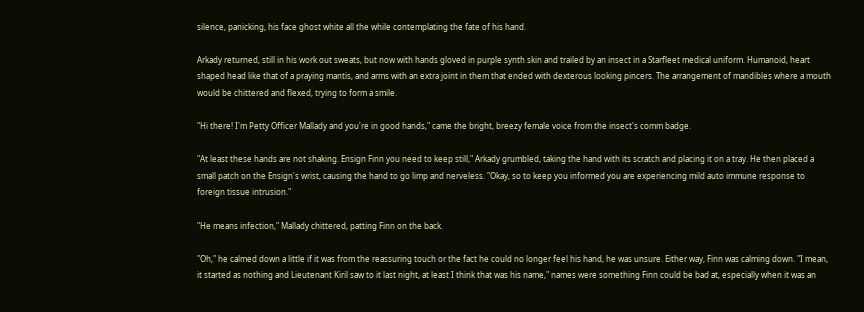silence, panicking, his face ghost white all the while contemplating the fate of his hand.

Arkady returned, still in his work out sweats, but now with hands gloved in purple synth skin and trailed by an insect in a Starfleet medical uniform. Humanoid, heart shaped head like that of a praying mantis, and arms with an extra joint in them that ended with dexterous looking pincers. The arrangement of mandibles where a mouth would be chittered and flexed, trying to form a smile.

"Hi there! I'm Petty Officer Mallady and you're in good hands," came the bright, breezy female voice from the insect's comm badge.

"At least these hands are not shaking. Ensign Finn you need to keep still," Arkady grumbled, taking the hand with its scratch and placing it on a tray. He then placed a small patch on the Ensign's wrist, causing the hand to go limp and nerveless. "Okay, so to keep you informed you are experiencing mild auto immune response to foreign tissue intrusion."

"He means infection," Mallady chittered, patting Finn on the back.

"Oh," he calmed down a little if it was from the reassuring touch or the fact he could no longer feel his hand, he was unsure. Either way, Finn was calming down. "I mean, it started as nothing and Lieutenant Kiril saw to it last night, at least I think that was his name," names were something Finn could be bad at, especially when it was an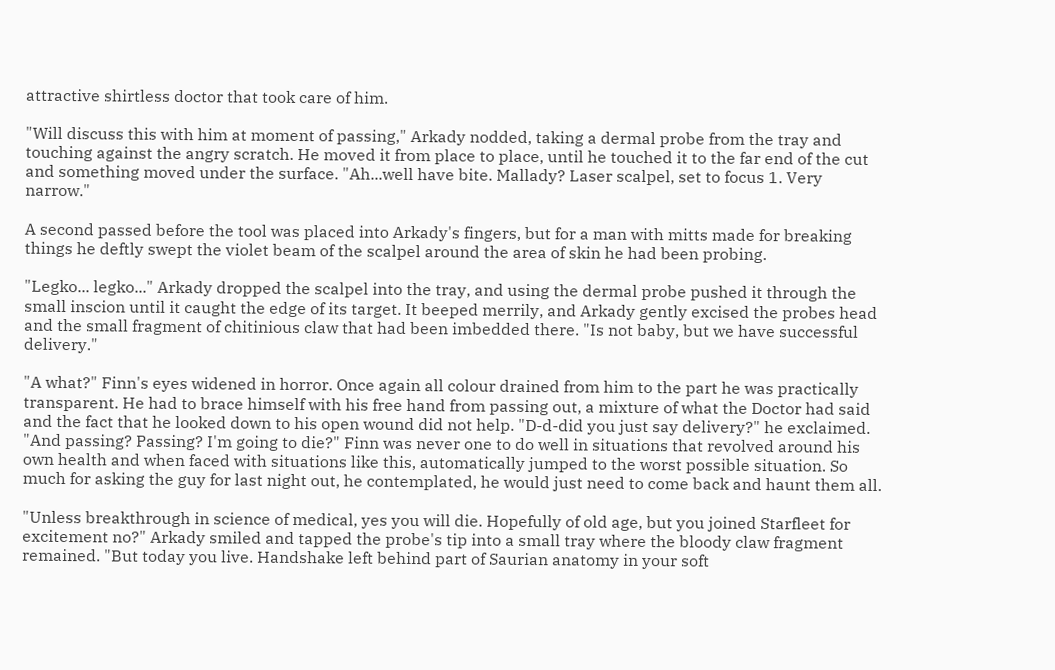attractive shirtless doctor that took care of him.

"Will discuss this with him at moment of passing," Arkady nodded, taking a dermal probe from the tray and touching against the angry scratch. He moved it from place to place, until he touched it to the far end of the cut and something moved under the surface. "Ah...well have bite. Mallady? Laser scalpel, set to focus 1. Very narrow."

A second passed before the tool was placed into Arkady's fingers, but for a man with mitts made for breaking things he deftly swept the violet beam of the scalpel around the area of skin he had been probing.

"Legko... legko..." Arkady dropped the scalpel into the tray, and using the dermal probe pushed it through the small inscion until it caught the edge of its target. It beeped merrily, and Arkady gently excised the probes head and the small fragment of chitinious claw that had been imbedded there. "Is not baby, but we have successful delivery."

"A what?" Finn's eyes widened in horror. Once again all colour drained from him to the part he was practically transparent. He had to brace himself with his free hand from passing out, a mixture of what the Doctor had said and the fact that he looked down to his open wound did not help. "D-d-did you just say delivery?" he exclaimed. "And passing? Passing? I'm going to die?" Finn was never one to do well in situations that revolved around his own health and when faced with situations like this, automatically jumped to the worst possible situation. So much for asking the guy for last night out, he contemplated, he would just need to come back and haunt them all.

"Unless breakthrough in science of medical, yes you will die. Hopefully of old age, but you joined Starfleet for excitement no?" Arkady smiled and tapped the probe's tip into a small tray where the bloody claw fragment remained. "But today you live. Handshake left behind part of Saurian anatomy in your soft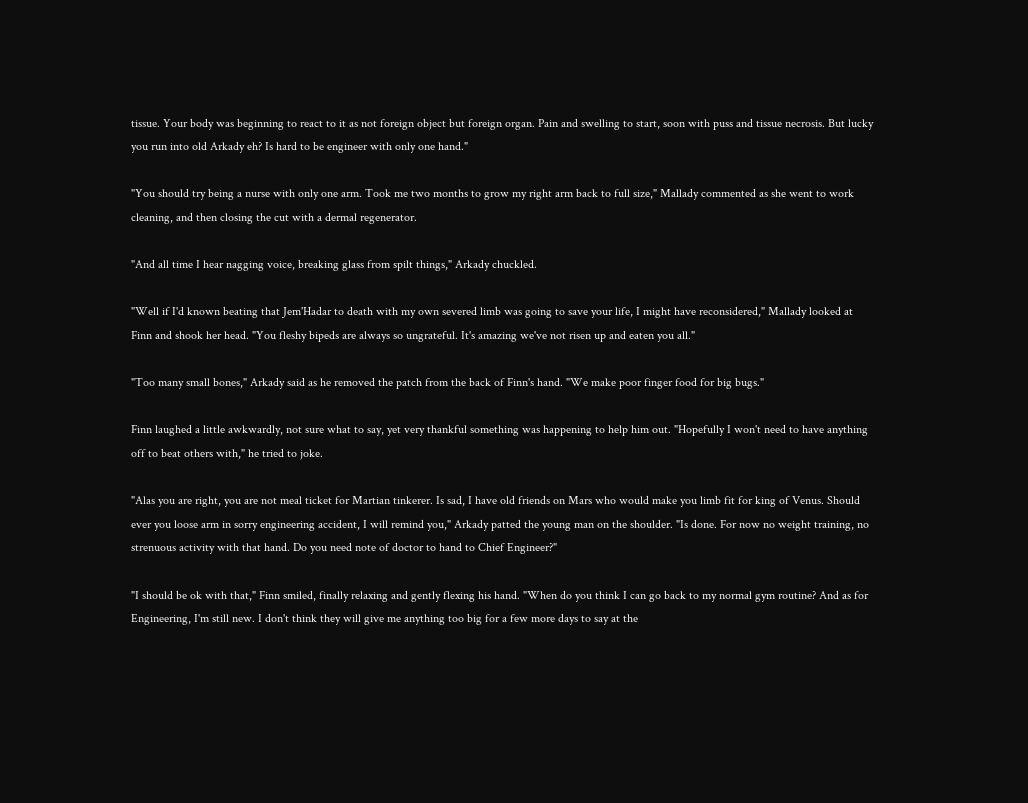tissue. Your body was beginning to react to it as not foreign object but foreign organ. Pain and swelling to start, soon with puss and tissue necrosis. But lucky you run into old Arkady eh? Is hard to be engineer with only one hand."

"You should try being a nurse with only one arm. Took me two months to grow my right arm back to full size," Mallady commented as she went to work cleaning, and then closing the cut with a dermal regenerator.

"And all time I hear nagging voice, breaking glass from spilt things," Arkady chuckled.

"Well if I'd known beating that Jem'Hadar to death with my own severed limb was going to save your life, I might have reconsidered," Mallady looked at Finn and shook her head. "You fleshy bipeds are always so ungrateful. It's amazing we've not risen up and eaten you all."

"Too many small bones," Arkady said as he removed the patch from the back of Finn's hand. "We make poor finger food for big bugs."

Finn laughed a little awkwardly, not sure what to say, yet very thankful something was happening to help him out. "Hopefully I won't need to have anything off to beat others with," he tried to joke.

"Alas you are right, you are not meal ticket for Martian tinkerer. Is sad, I have old friends on Mars who would make you limb fit for king of Venus. Should ever you loose arm in sorry engineering accident, I will remind you," Arkady patted the young man on the shoulder. "Is done. For now no weight training, no strenuous activity with that hand. Do you need note of doctor to hand to Chief Engineer?"

"I should be ok with that," Finn smiled, finally relaxing and gently flexing his hand. "When do you think I can go back to my normal gym routine? And as for Engineering, I'm still new. I don't think they will give me anything too big for a few more days to say at the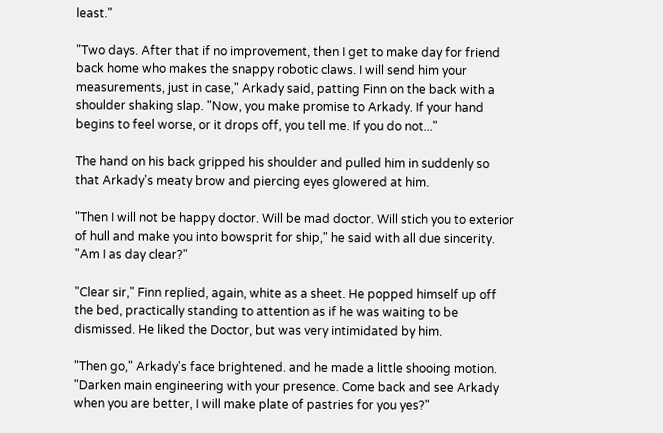least."

"Two days. After that if no improvement, then I get to make day for friend back home who makes the snappy robotic claws. I will send him your measurements, just in case," Arkady said, patting Finn on the back with a shoulder shaking slap. "Now, you make promise to Arkady. If your hand begins to feel worse, or it drops off, you tell me. If you do not..."

The hand on his back gripped his shoulder and pulled him in suddenly so that Arkady's meaty brow and piercing eyes glowered at him.

"Then I will not be happy doctor. Will be mad doctor. Will stich you to exterior of hull and make you into bowsprit for ship," he said with all due sincerity. "Am I as day clear?"

"Clear sir," Finn replied, again, white as a sheet. He popped himself up off the bed, practically standing to attention as if he was waiting to be dismissed. He liked the Doctor, but was very intimidated by him.

"Then go," Arkady's face brightened. and he made a little shooing motion. "Darken main engineering with your presence. Come back and see Arkady when you are better, I will make plate of pastries for you yes?"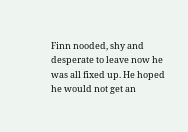Finn nooded, shy and desperate to leave now he was all fixed up. He hoped he would not get an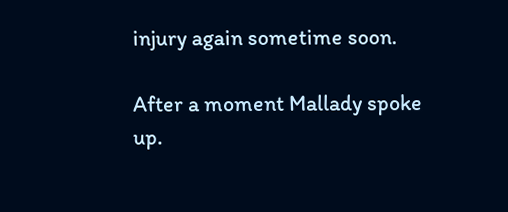injury again sometime soon.

After a moment Mallady spoke up.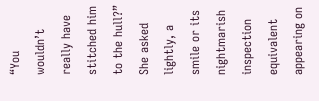“You wouldn’t really have stitched him to the hull?” She asked lightly, a smile or its nightmarish inspection equivalent appearing on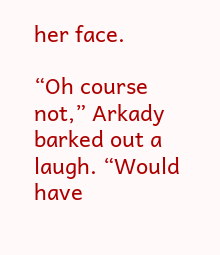her face.

“Oh course not,” Arkady barked out a laugh. “Would have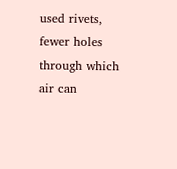used rivets, fewer holes through which air can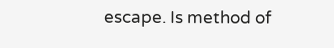escape. Is method of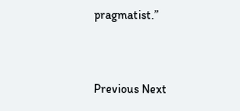pragmatist.”


Previous Next